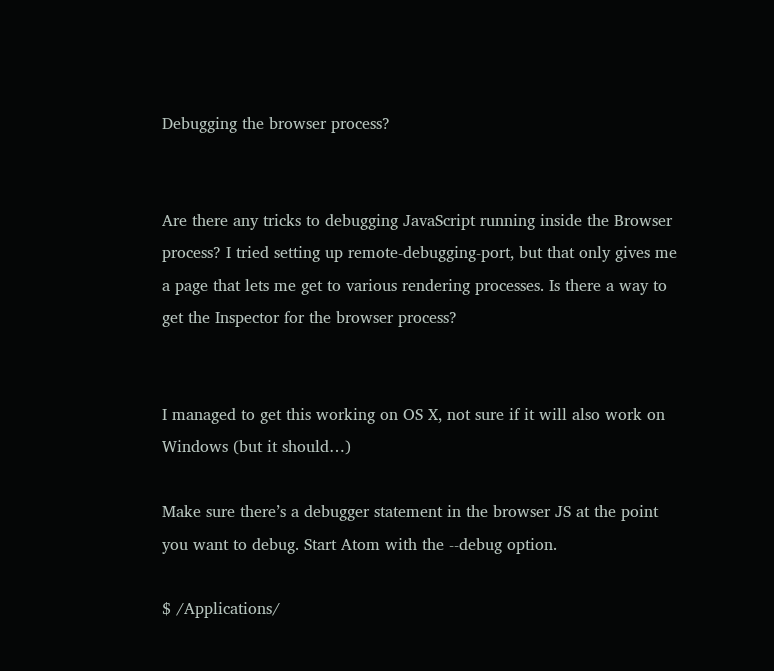Debugging the browser process?


Are there any tricks to debugging JavaScript running inside the Browser process? I tried setting up remote-debugging-port, but that only gives me a page that lets me get to various rendering processes. Is there a way to get the Inspector for the browser process?


I managed to get this working on OS X, not sure if it will also work on Windows (but it should…)

Make sure there’s a debugger statement in the browser JS at the point you want to debug. Start Atom with the --debug option.

$ /Applications/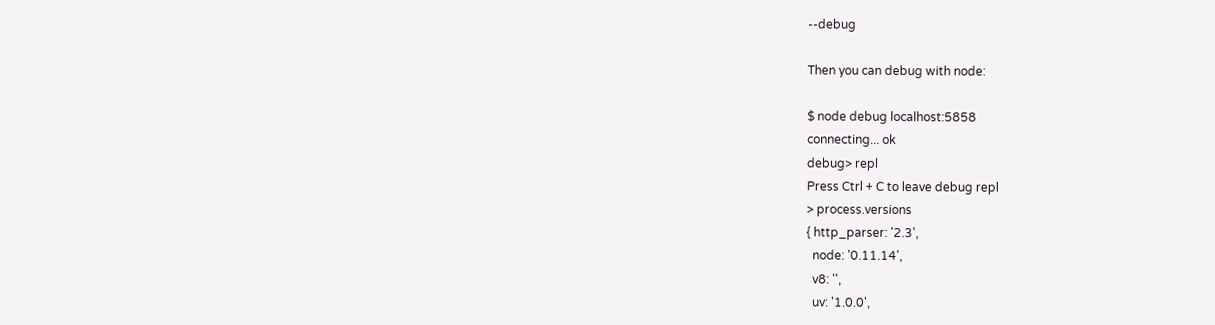--debug

Then you can debug with node:

$ node debug localhost:5858
connecting... ok
debug> repl
Press Ctrl + C to leave debug repl
> process.versions
{ http_parser: '2.3',
  node: '0.11.14',
  v8: '',
  uv: '1.0.0',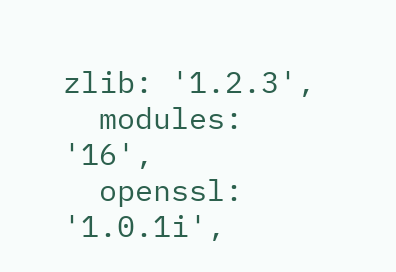zlib: '1.2.3',
  modules: '16',
  openssl: '1.0.1i',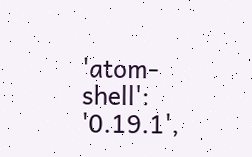'atom-shell': '0.19.1',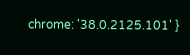chrome: '38.0.2125.101' }